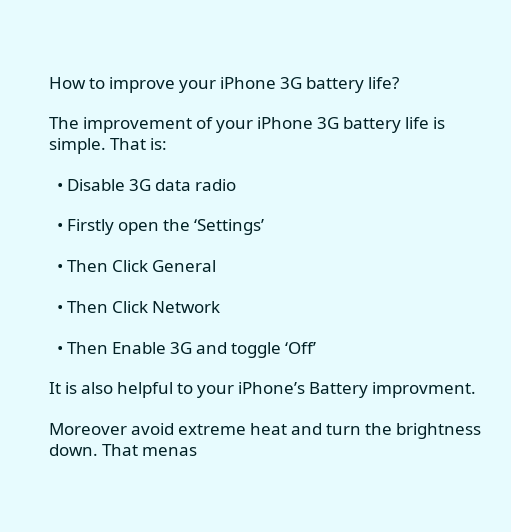How to improve your iPhone 3G battery life?

The improvement of your iPhone 3G battery life is simple. That is:

  • Disable 3G data radio

  • Firstly open the ‘Settings’

  • Then Click General

  • Then Click Network

  • Then Enable 3G and toggle ‘Off’

It is also helpful to your iPhone’s Battery improvment.

Moreover avoid extreme heat and turn the brightness down. That menas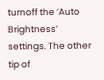turnoff the ‘Auto Brightness’ settings. The other tip of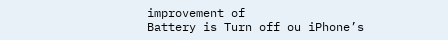improvement of
Battery is Turn off ou iPhone’s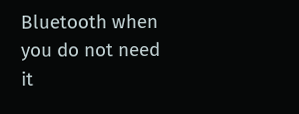Bluetooth when you do not need it